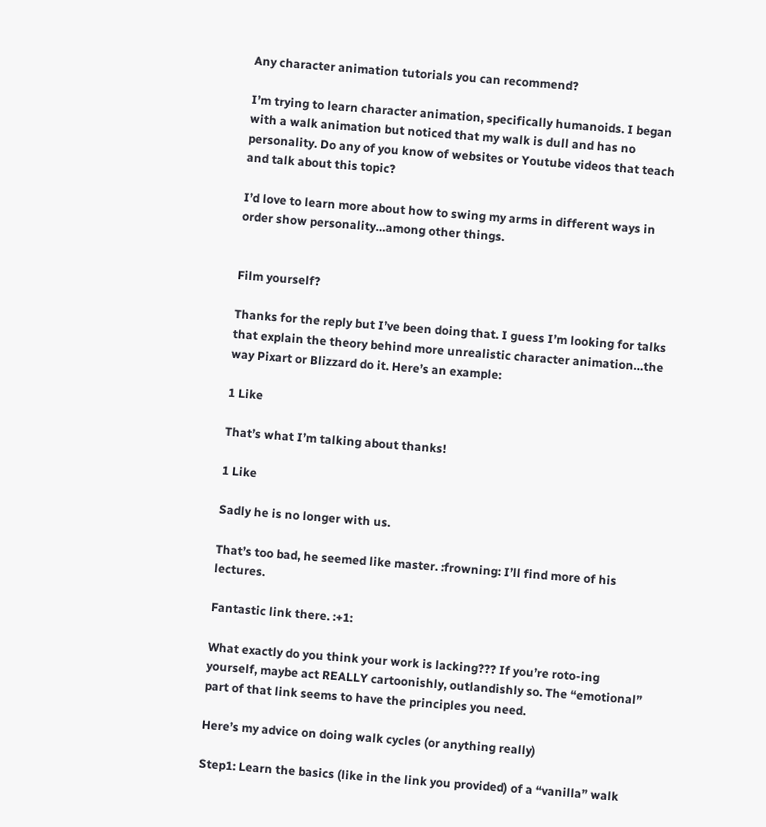Any character animation tutorials you can recommend?

I’m trying to learn character animation, specifically humanoids. I began with a walk animation but noticed that my walk is dull and has no personality. Do any of you know of websites or Youtube videos that teach and talk about this topic?

I’d love to learn more about how to swing my arms in different ways in order show personality…among other things.


Film yourself?

Thanks for the reply but I’ve been doing that. I guess I’m looking for talks that explain the theory behind more unrealistic character animation…the way Pixart or Blizzard do it. Here’s an example:

1 Like

That’s what I’m talking about thanks!

1 Like

Sadly he is no longer with us.

That’s too bad, he seemed like master. :frowning: I’ll find more of his lectures.

Fantastic link there. :+1:

What exactly do you think your work is lacking??? If you’re roto-ing yourself, maybe act REALLY cartoonishly, outlandishly so. The “emotional” part of that link seems to have the principles you need.

Here’s my advice on doing walk cycles (or anything really)

Step1: Learn the basics (like in the link you provided) of a “vanilla” walk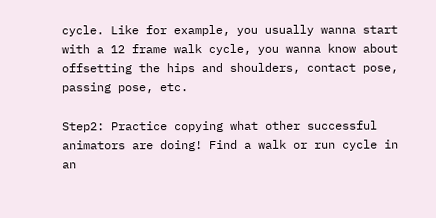cycle. Like for example, you usually wanna start with a 12 frame walk cycle, you wanna know about offsetting the hips and shoulders, contact pose, passing pose, etc.

Step2: Practice copying what other successful animators are doing! Find a walk or run cycle in an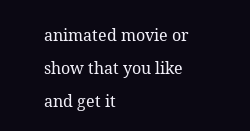animated movie or show that you like and get it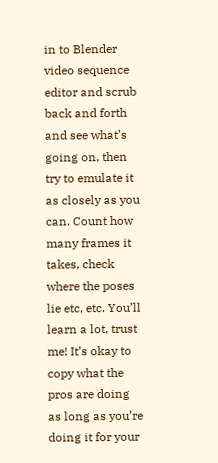in to Blender video sequence editor and scrub back and forth and see what’s going on, then try to emulate it as closely as you can. Count how many frames it takes, check where the poses lie etc, etc. You’ll learn a lot, trust me! It’s okay to copy what the pros are doing as long as you’re doing it for your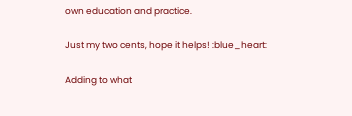own education and practice.

Just my two cents, hope it helps! :blue_heart:

Adding to what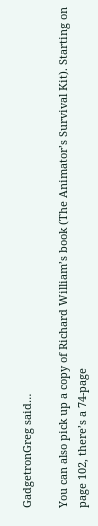GadgetronGreg said…

You can also pick up a copy of Richard William’s book (The Animator’s Survival Kit). Starting on page 102, there’s a 74-page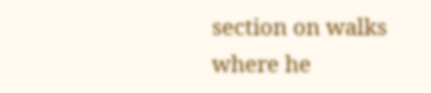section on walks where he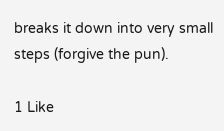breaks it down into very small steps (forgive the pun).

1 Like